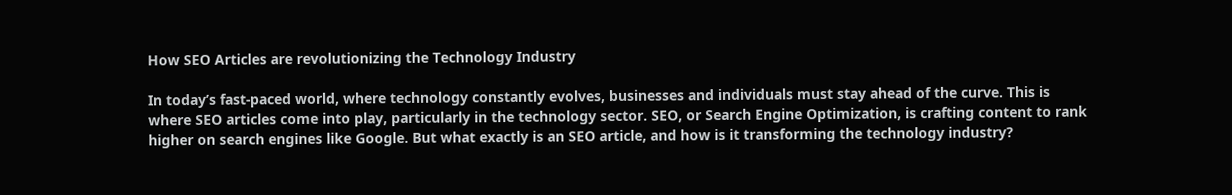How SEO Articles are revolutionizing the Technology Industry

In today’s fast-paced world, where technology constantly evolves, businesses and individuals must stay ahead of the curve. This is where SEO articles come into play, particularly in the technology sector. SEO, or Search Engine Optimization, is crafting content to rank higher on search engines like Google. But what exactly is an SEO article, and how is it transforming the technology industry?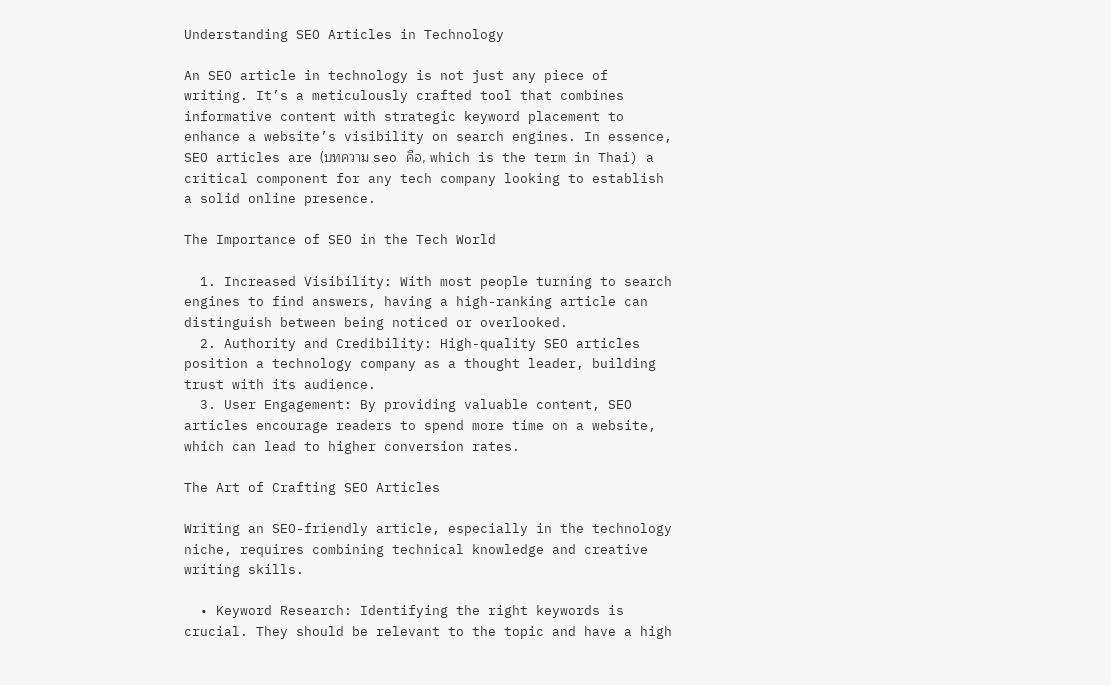Understanding SEO Articles in Technology

An SEO article in technology is not just any piece of writing. It’s a meticulously crafted tool that combines informative content with strategic keyword placement to enhance a website’s visibility on search engines. In essence, SEO articles are (บทความ seo คือ, which is the term in Thai) a critical component for any tech company looking to establish a solid online presence.

The Importance of SEO in the Tech World

  1. Increased Visibility: With most people turning to search engines to find answers, having a high-ranking article can distinguish between being noticed or overlooked.
  2. Authority and Credibility: High-quality SEO articles position a technology company as a thought leader, building trust with its audience.
  3. User Engagement: By providing valuable content, SEO articles encourage readers to spend more time on a website, which can lead to higher conversion rates.

The Art of Crafting SEO Articles

Writing an SEO-friendly article, especially in the technology niche, requires combining technical knowledge and creative writing skills.

  • Keyword Research: Identifying the right keywords is crucial. They should be relevant to the topic and have a high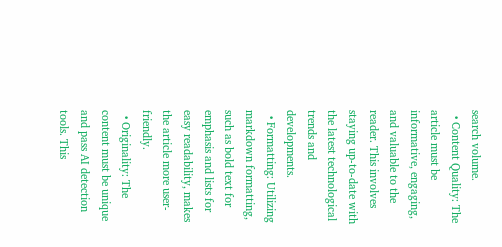search volume.
  • Content Quality: The article must be informative, engaging, and valuable to the reader. This involves staying up-to-date with the latest technological trends and developments.
  • Formatting: Utilizing markdown formatting, such as bold text for emphasis and lists for easy readability, makes the article more user-friendly.
  • Originality: The content must be unique and pass AI detection tools. This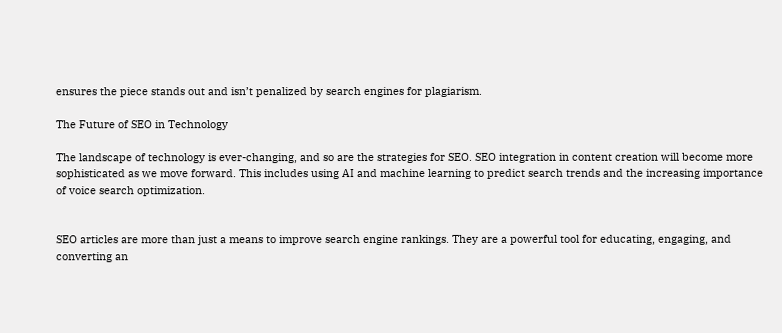ensures the piece stands out and isn’t penalized by search engines for plagiarism.

The Future of SEO in Technology

The landscape of technology is ever-changing, and so are the strategies for SEO. SEO integration in content creation will become more sophisticated as we move forward. This includes using AI and machine learning to predict search trends and the increasing importance of voice search optimization.


SEO articles are more than just a means to improve search engine rankings. They are a powerful tool for educating, engaging, and converting an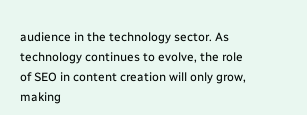audience in the technology sector. As technology continues to evolve, the role of SEO in content creation will only grow, making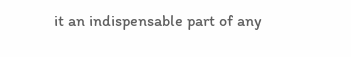it an indispensable part of any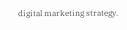digital marketing strategy.